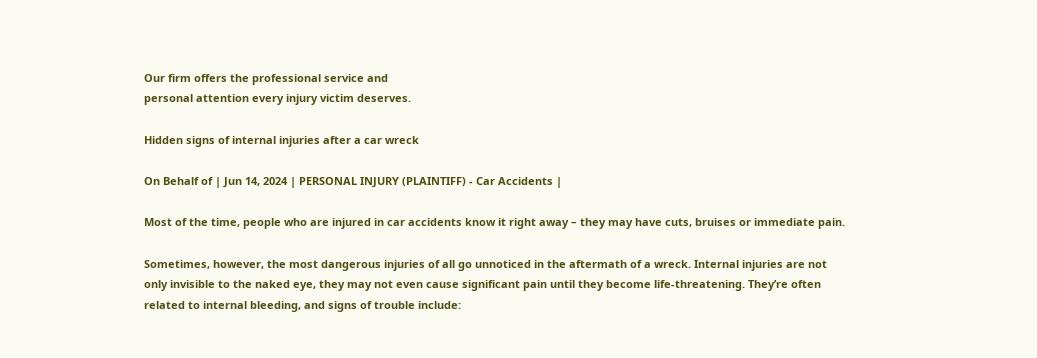Our firm offers the professional service and
personal attention every injury victim deserves.

Hidden signs of internal injuries after a car wreck

On Behalf of | Jun 14, 2024 | PERSONAL INJURY (PLAINTIFF) - Car Accidents |

Most of the time, people who are injured in car accidents know it right away – they may have cuts, bruises or immediate pain.

Sometimes, however, the most dangerous injuries of all go unnoticed in the aftermath of a wreck. Internal injuries are not only invisible to the naked eye, they may not even cause significant pain until they become life-threatening. They’re often related to internal bleeding, and signs of trouble include: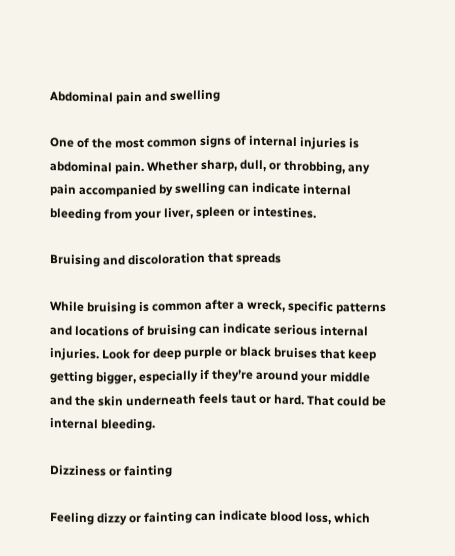Abdominal pain and swelling

One of the most common signs of internal injuries is abdominal pain. Whether sharp, dull, or throbbing, any pain accompanied by swelling can indicate internal bleeding from your liver, spleen or intestines.

Bruising and discoloration that spreads

While bruising is common after a wreck, specific patterns and locations of bruising can indicate serious internal injuries. Look for deep purple or black bruises that keep getting bigger, especially if they’re around your middle and the skin underneath feels taut or hard. That could be internal bleeding.

Dizziness or fainting

Feeling dizzy or fainting can indicate blood loss, which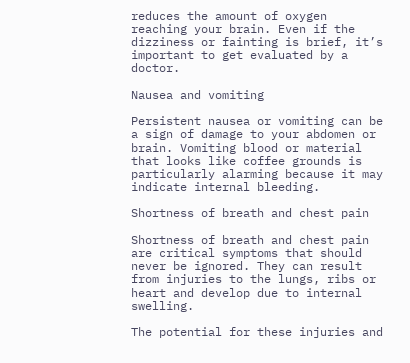reduces the amount of oxygen reaching your brain. Even if the dizziness or fainting is brief, it’s important to get evaluated by a doctor.

Nausea and vomiting

Persistent nausea or vomiting can be a sign of damage to your abdomen or brain. Vomiting blood or material that looks like coffee grounds is particularly alarming because it may indicate internal bleeding.

Shortness of breath and chest pain

Shortness of breath and chest pain are critical symptoms that should never be ignored. They can result from injuries to the lungs, ribs or heart and develop due to internal swelling.

The potential for these injuries and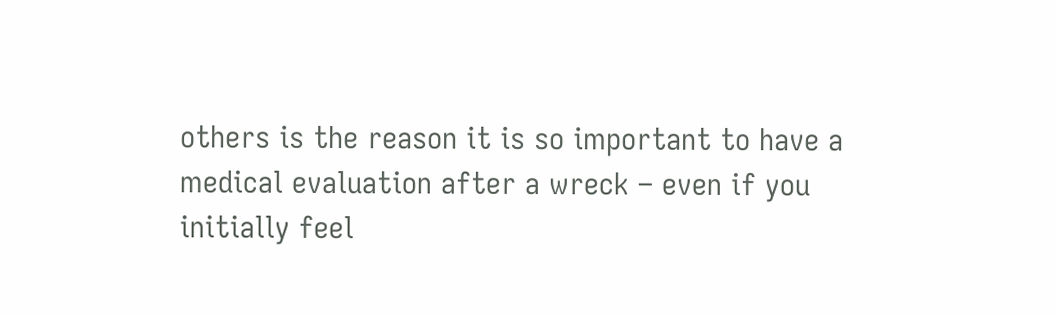others is the reason it is so important to have a medical evaluation after a wreck – even if you initially feel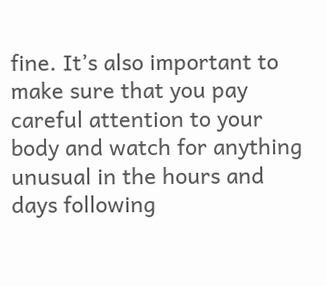fine. It’s also important to make sure that you pay careful attention to your body and watch for anything unusual in the hours and days following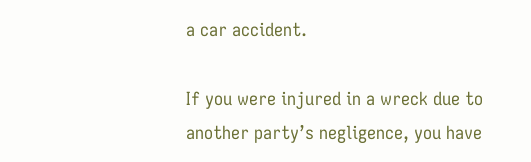a car accident.

If you were injured in a wreck due to another party’s negligence, you have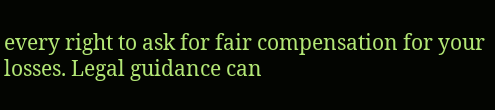every right to ask for fair compensation for your losses. Legal guidance can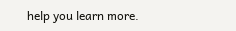help you learn more.